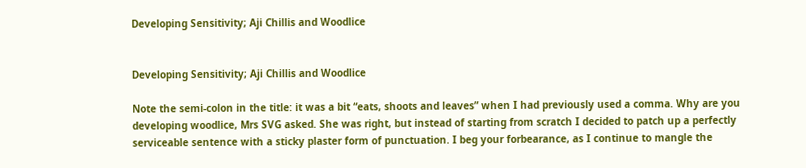Developing Sensitivity; Aji Chillis and Woodlice


Developing Sensitivity; Aji Chillis and Woodlice

Note the semi-colon in the title: it was a bit “eats, shoots and leaves” when I had previously used a comma. Why are you developing woodlice, Mrs SVG asked. She was right, but instead of starting from scratch I decided to patch up a perfectly serviceable sentence with a sticky plaster form of punctuation. I beg your forbearance, as I continue to mangle the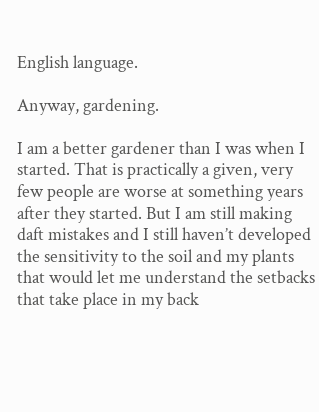English language.

Anyway, gardening.

I am a better gardener than I was when I started. That is practically a given, very few people are worse at something years after they started. But I am still making daft mistakes and I still haven’t developed the sensitivity to the soil and my plants that would let me understand the setbacks that take place in my back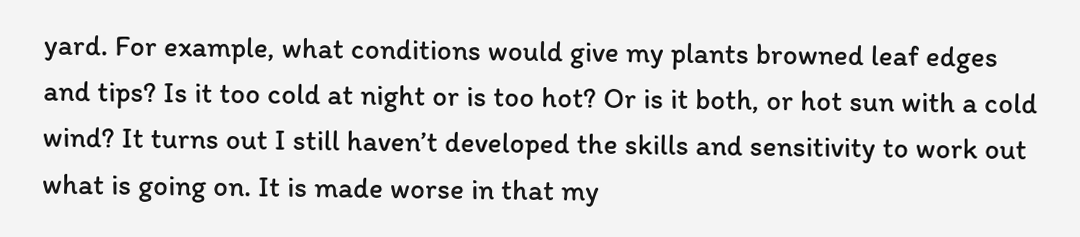yard. For example, what conditions would give my plants browned leaf edges and tips? Is it too cold at night or is too hot? Or is it both, or hot sun with a cold wind? It turns out I still haven’t developed the skills and sensitivity to work out what is going on. It is made worse in that my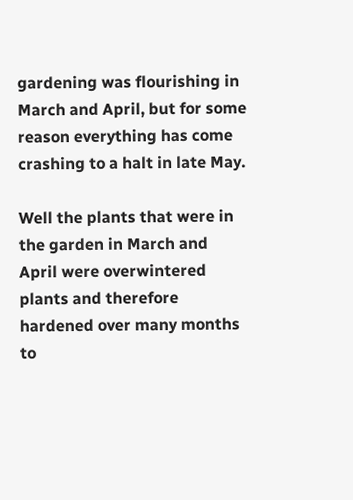gardening was flourishing in March and April, but for some reason everything has come crashing to a halt in late May.

Well the plants that were in the garden in March and April were overwintered plants and therefore hardened over many months to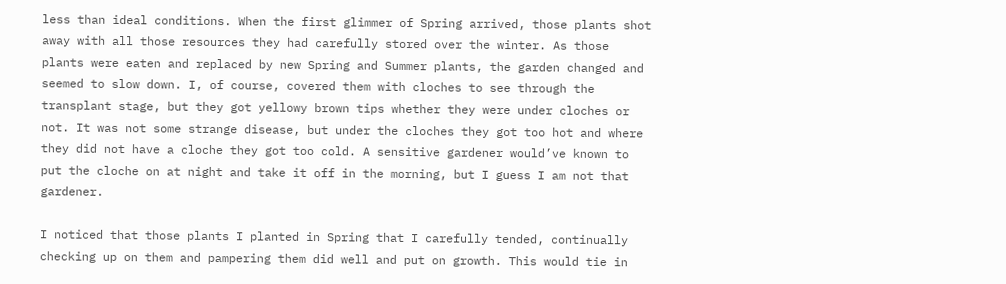less than ideal conditions. When the first glimmer of Spring arrived, those plants shot away with all those resources they had carefully stored over the winter. As those plants were eaten and replaced by new Spring and Summer plants, the garden changed and seemed to slow down. I, of course, covered them with cloches to see through the transplant stage, but they got yellowy brown tips whether they were under cloches or not. It was not some strange disease, but under the cloches they got too hot and where they did not have a cloche they got too cold. A sensitive gardener would’ve known to put the cloche on at night and take it off in the morning, but I guess I am not that gardener.

I noticed that those plants I planted in Spring that I carefully tended, continually checking up on them and pampering them did well and put on growth. This would tie in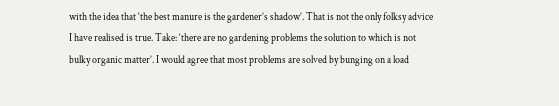with the idea that ‘the best manure is the gardener’s shadow’. That is not the only folksy advice I have realised is true. Take: ‘there are no gardening problems the solution to which is not bulky organic matter’. I would agree that most problems are solved by bunging on a load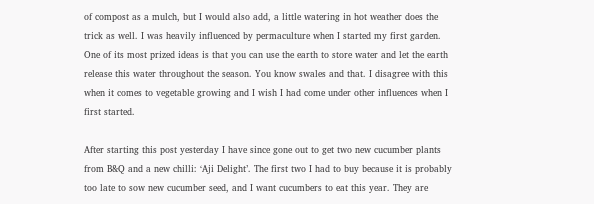of compost as a mulch, but I would also add, a little watering in hot weather does the trick as well. I was heavily influenced by permaculture when I started my first garden. One of its most prized ideas is that you can use the earth to store water and let the earth release this water throughout the season. You know swales and that. I disagree with this when it comes to vegetable growing and I wish I had come under other influences when I first started.

After starting this post yesterday I have since gone out to get two new cucumber plants from B&Q and a new chilli: ‘Aji Delight’. The first two I had to buy because it is probably too late to sow new cucumber seed, and I want cucumbers to eat this year. They are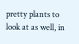pretty plants to look at as well, in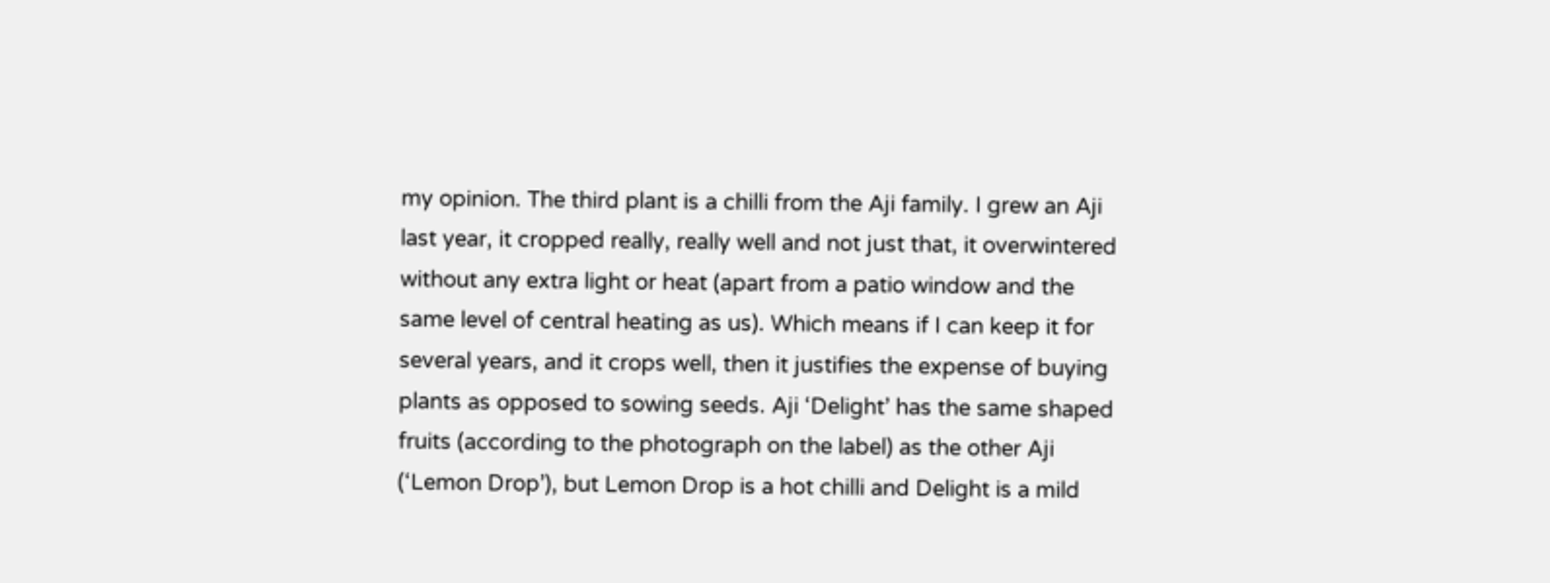my opinion. The third plant is a chilli from the Aji family. I grew an Aji last year, it cropped really, really well and not just that, it overwintered without any extra light or heat (apart from a patio window and the same level of central heating as us). Which means if I can keep it for several years, and it crops well, then it justifies the expense of buying plants as opposed to sowing seeds. Aji ‘Delight’ has the same shaped fruits (according to the photograph on the label) as the other Aji (‘Lemon Drop’), but Lemon Drop is a hot chilli and Delight is a mild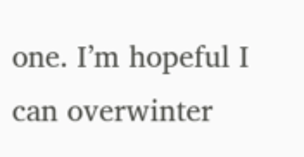one. I’m hopeful I can overwinter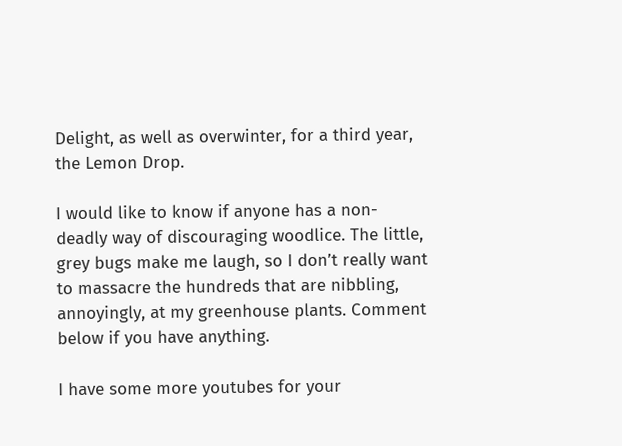Delight, as well as overwinter, for a third year, the Lemon Drop.

I would like to know if anyone has a non-deadly way of discouraging woodlice. The little, grey bugs make me laugh, so I don’t really want to massacre the hundreds that are nibbling, annoyingly, at my greenhouse plants. Comment below if you have anything.

I have some more youtubes for your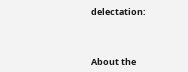delectation:



About the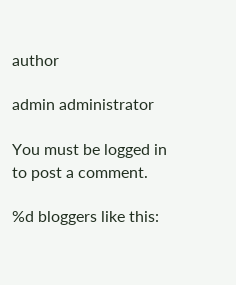author

admin administrator

You must be logged in to post a comment.

%d bloggers like this: